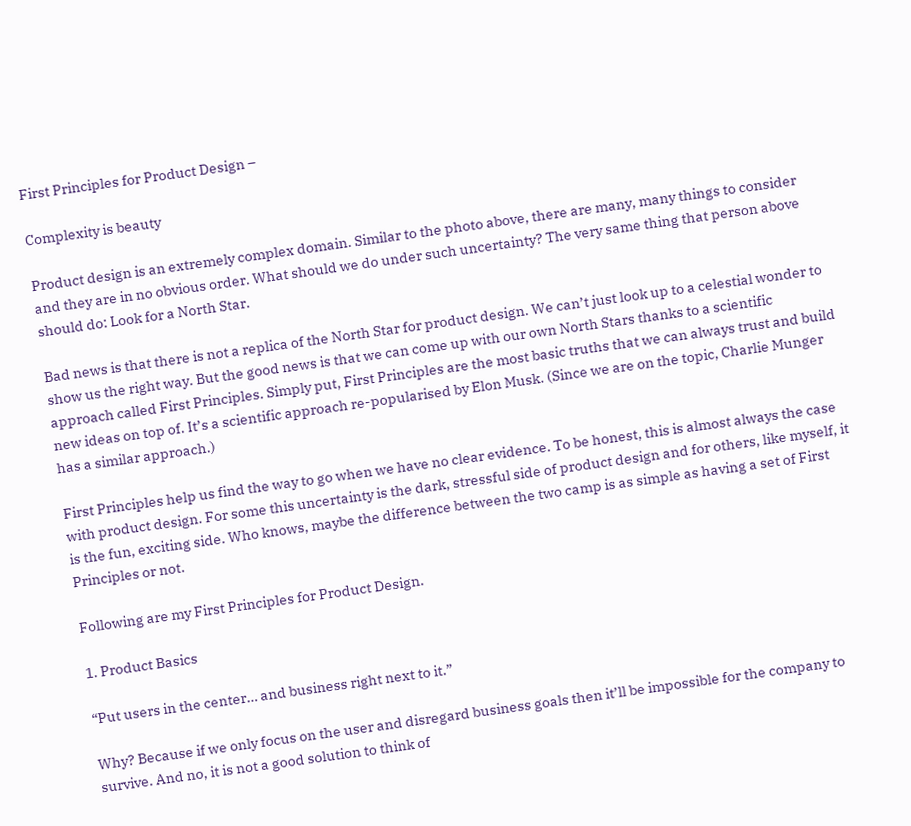First Principles for Product Design –

Complexity is beauty

Product design is an extremely complex domain. Similar to the photo above, there are many, many things to consider and they are in no obvious order. What should we do under such uncertainty? The very same thing that person above should do: Look for a North Star.

Bad news is that there is not a replica of the North Star for product design. We can’t just look up to a celestial wonder to show us the right way. But the good news is that we can come up with our own North Stars thanks to a scientific approach called First Principles. Simply put, First Principles are the most basic truths that we can always trust and build new ideas on top of. It’s a scientific approach re-popularised by Elon Musk. (Since we are on the topic, Charlie Munger has a similar approach.)

First Principles help us find the way to go when we have no clear evidence. To be honest, this is almost always the case with product design. For some this uncertainty is the dark, stressful side of product design and for others, like myself, it is the fun, exciting side. Who knows, maybe the difference between the two camp is as simple as having a set of First Principles or not.

Following are my First Principles for Product Design.

1. Product Basics

“Put users in the center… and business right next to it.”

Why? Because if we only focus on the user and disregard business goals then it’ll be impossible for the company to survive. And no, it is not a good solution to think of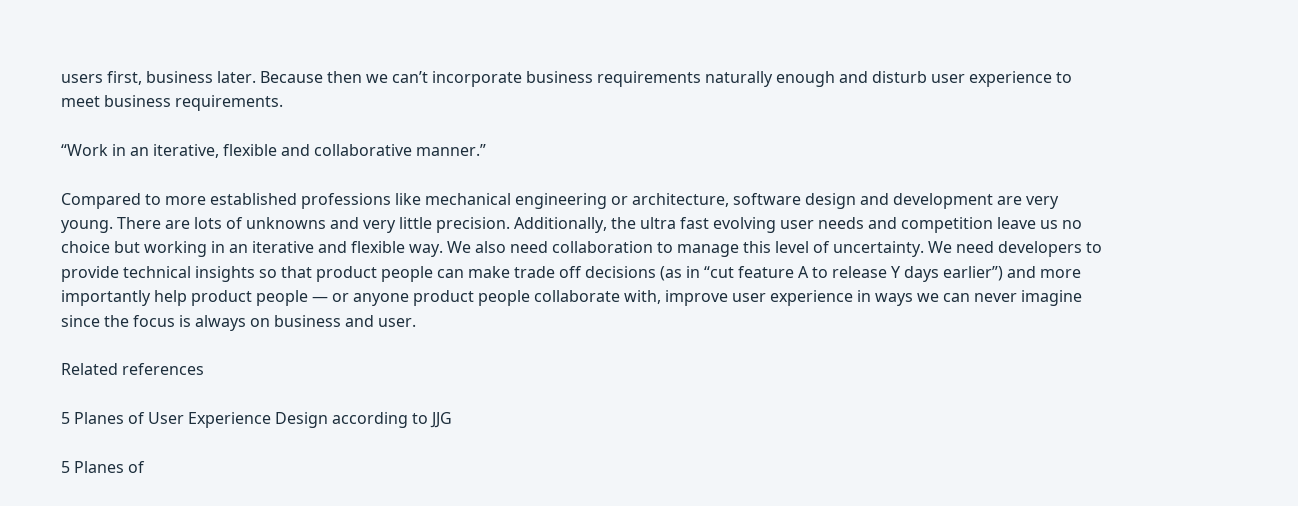users first, business later. Because then we can’t incorporate business requirements naturally enough and disturb user experience to meet business requirements.

“Work in an iterative, flexible and collaborative manner.”

Compared to more established professions like mechanical engineering or architecture, software design and development are very young. There are lots of unknowns and very little precision. Additionally, the ultra fast evolving user needs and competition leave us no choice but working in an iterative and flexible way. We also need collaboration to manage this level of uncertainty. We need developers to provide technical insights so that product people can make trade off decisions (as in “cut feature A to release Y days earlier”) and more importantly help product people — or anyone product people collaborate with, improve user experience in ways we can never imagine since the focus is always on business and user.

Related references

5 Planes of User Experience Design according to JJG

5 Planes of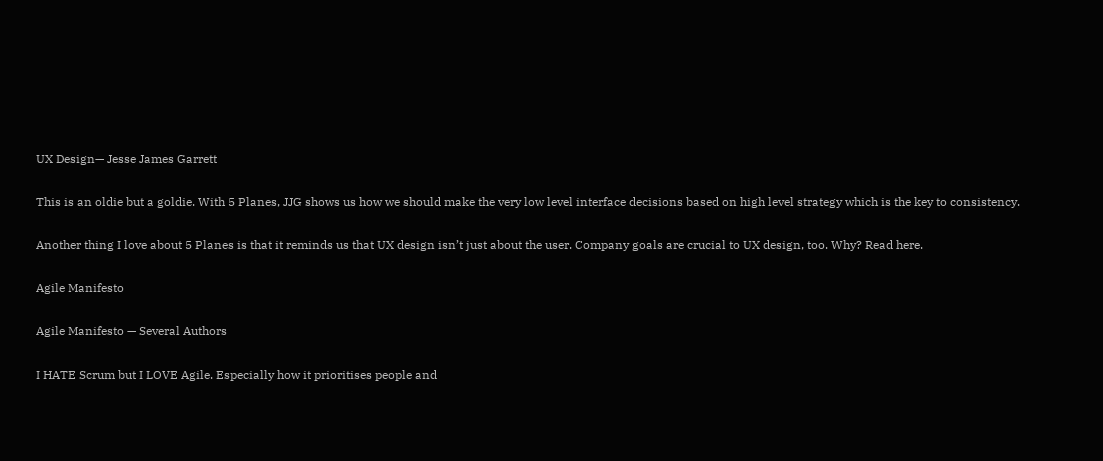UX Design— Jesse James Garrett

This is an oldie but a goldie. With 5 Planes, JJG shows us how we should make the very low level interface decisions based on high level strategy which is the key to consistency.

Another thing I love about 5 Planes is that it reminds us that UX design isn’t just about the user. Company goals are crucial to UX design, too. Why? Read here.

Agile Manifesto

Agile Manifesto — Several Authors

I HATE Scrum but I LOVE Agile. Especially how it prioritises people and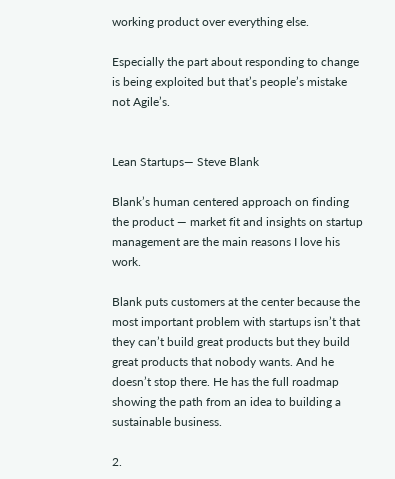working product over everything else.

Especially the part about responding to change is being exploited but that’s people’s mistake not Agile’s.


Lean Startups— Steve Blank

Blank’s human centered approach on finding the product — market fit and insights on startup management are the main reasons I love his work.

Blank puts customers at the center because the most important problem with startups isn’t that they can’t build great products but they build great products that nobody wants. And he doesn’t stop there. He has the full roadmap showing the path from an idea to building a sustainable business.

2.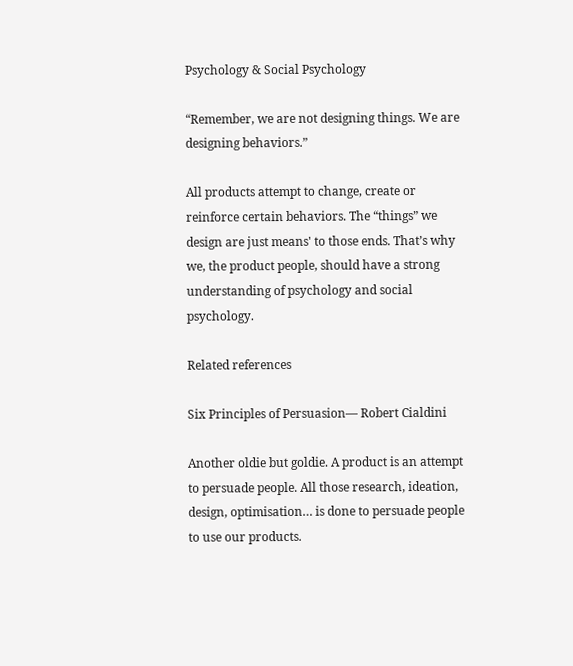Psychology & Social Psychology

“Remember, we are not designing things. We are designing behaviors.”

All products attempt to change, create or reinforce certain behaviors. The “things” we design are just means' to those ends. That’s why we, the product people, should have a strong understanding of psychology and social psychology.

Related references

Six Principles of Persuasion— Robert Cialdini

Another oldie but goldie. A product is an attempt to persuade people. All those research, ideation, design, optimisation… is done to persuade people to use our products.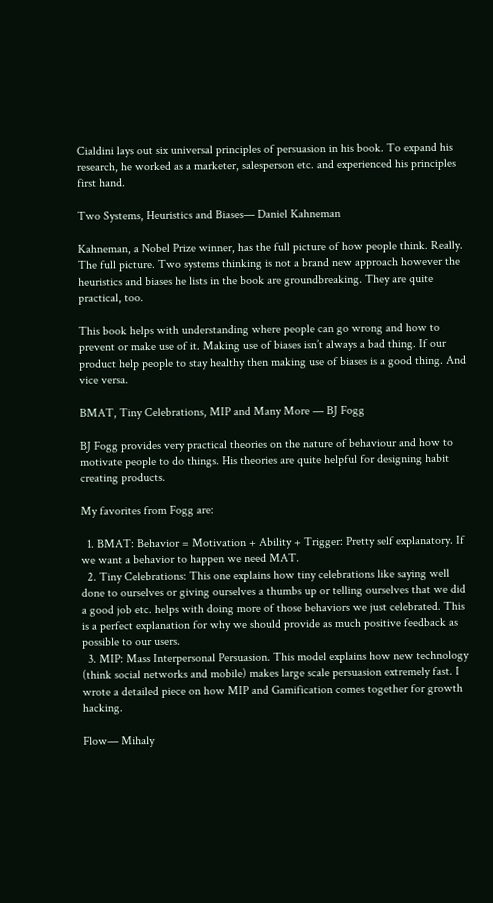Cialdini lays out six universal principles of persuasion in his book. To expand his research, he worked as a marketer, salesperson etc. and experienced his principles first hand.

Two Systems, Heuristics and Biases— Daniel Kahneman

Kahneman, a Nobel Prize winner, has the full picture of how people think. Really. The full picture. Two systems thinking is not a brand new approach however the heuristics and biases he lists in the book are groundbreaking. They are quite practical, too.

This book helps with understanding where people can go wrong and how to prevent or make use of it. Making use of biases isn’t always a bad thing. If our product help people to stay healthy then making use of biases is a good thing. And vice versa.

BMAT, Tiny Celebrations, MIP and Many More — BJ Fogg

BJ Fogg provides very practical theories on the nature of behaviour and how to motivate people to do things. His theories are quite helpful for designing habit creating products.

My favorites from Fogg are:

  1. BMAT: Behavior = Motivation + Ability + Trigger: Pretty self explanatory. If we want a behavior to happen we need MAT.
  2. Tiny Celebrations: This one explains how tiny celebrations like saying well done to ourselves or giving ourselves a thumbs up or telling ourselves that we did a good job etc. helps with doing more of those behaviors we just celebrated. This is a perfect explanation for why we should provide as much positive feedback as possible to our users.
  3. MIP: Mass Interpersonal Persuasion. This model explains how new technology (think social networks and mobile) makes large scale persuasion extremely fast. I wrote a detailed piece on how MIP and Gamification comes together for growth hacking.

Flow— Mihaly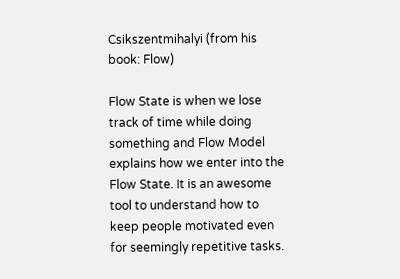Csikszentmihalyi (from his book: Flow)

Flow State is when we lose track of time while doing something and Flow Model explains how we enter into the Flow State. It is an awesome tool to understand how to keep people motivated even for seemingly repetitive tasks.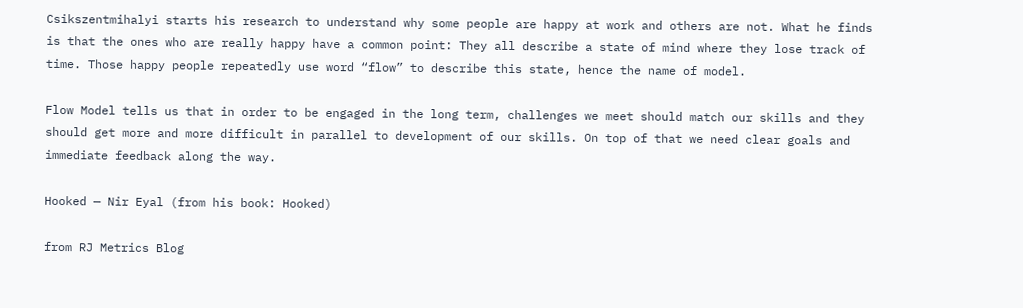Csikszentmihalyi starts his research to understand why some people are happy at work and others are not. What he finds is that the ones who are really happy have a common point: They all describe a state of mind where they lose track of time. Those happy people repeatedly use word “flow” to describe this state, hence the name of model.

Flow Model tells us that in order to be engaged in the long term, challenges we meet should match our skills and they should get more and more difficult in parallel to development of our skills. On top of that we need clear goals and immediate feedback along the way.

Hooked — Nir Eyal (from his book: Hooked)

from RJ Metrics Blog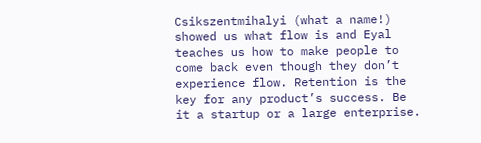Csikszentmihalyi (what a name!) showed us what flow is and Eyal teaches us how to make people to come back even though they don’t experience flow. Retention is the key for any product’s success. Be it a startup or a large enterprise.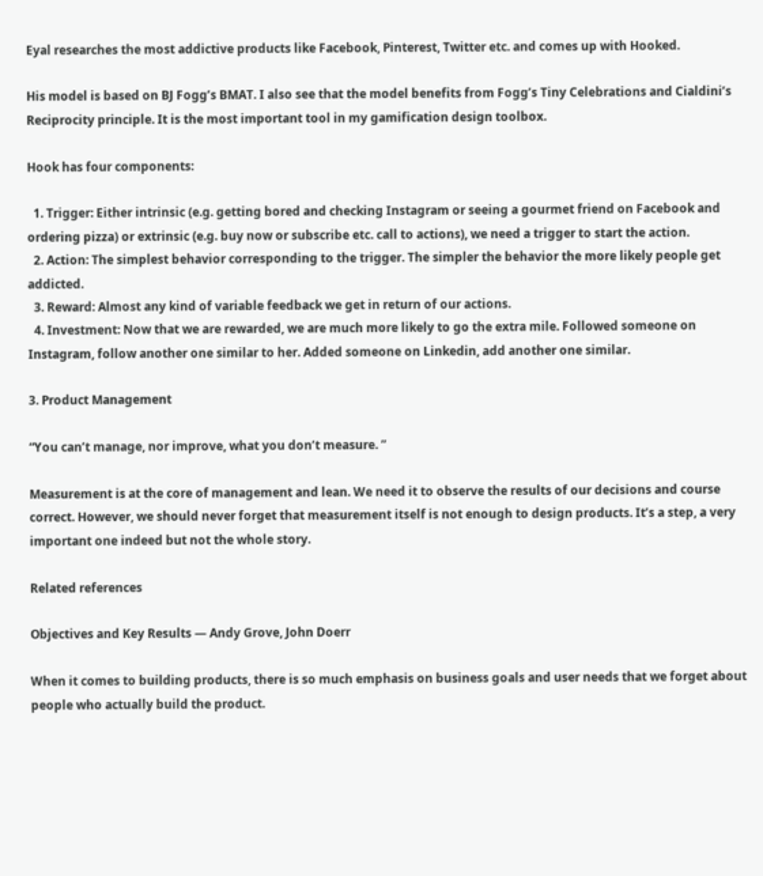Eyal researches the most addictive products like Facebook, Pinterest, Twitter etc. and comes up with Hooked.

His model is based on BJ Fogg’s BMAT. I also see that the model benefits from Fogg’s Tiny Celebrations and Cialdini’s Reciprocity principle. It is the most important tool in my gamification design toolbox.

Hook has four components:

  1. Trigger: Either intrinsic (e.g. getting bored and checking Instagram or seeing a gourmet friend on Facebook and ordering pizza) or extrinsic (e.g. buy now or subscribe etc. call to actions), we need a trigger to start the action.
  2. Action: The simplest behavior corresponding to the trigger. The simpler the behavior the more likely people get addicted.
  3. Reward: Almost any kind of variable feedback we get in return of our actions.
  4. Investment: Now that we are rewarded, we are much more likely to go the extra mile. Followed someone on Instagram, follow another one similar to her. Added someone on Linkedin, add another one similar.

3. Product Management

“You can’t manage, nor improve, what you don’t measure. ”

Measurement is at the core of management and lean. We need it to observe the results of our decisions and course correct. However, we should never forget that measurement itself is not enough to design products. It’s a step, a very important one indeed but not the whole story.

Related references

Objectives and Key Results — Andy Grove, John Doerr

When it comes to building products, there is so much emphasis on business goals and user needs that we forget about people who actually build the product.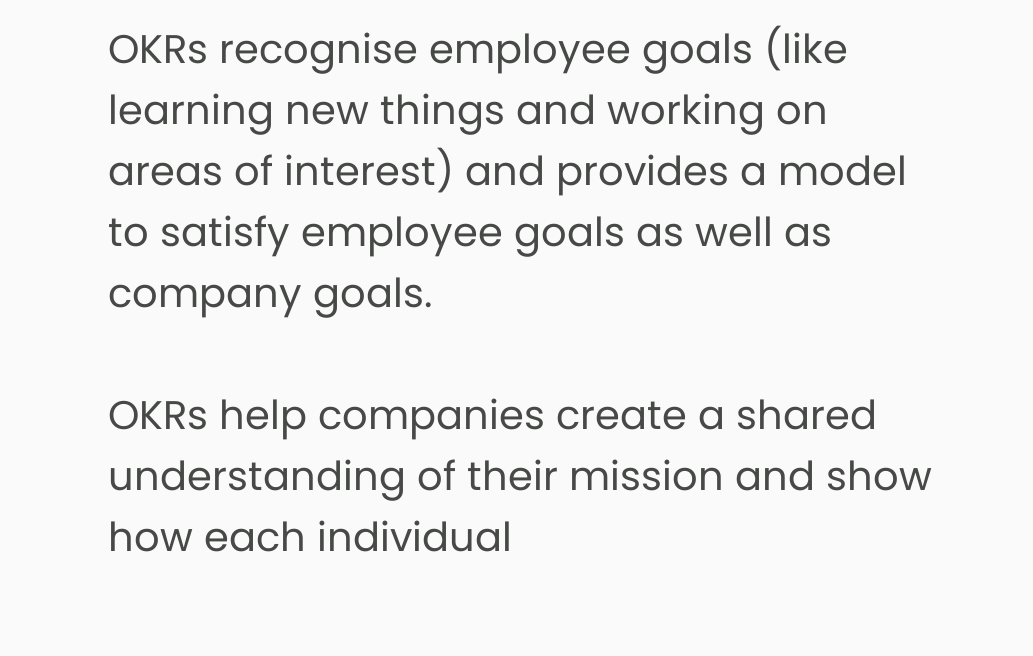OKRs recognise employee goals (like learning new things and working on areas of interest) and provides a model to satisfy employee goals as well as company goals.

OKRs help companies create a shared understanding of their mission and show how each individual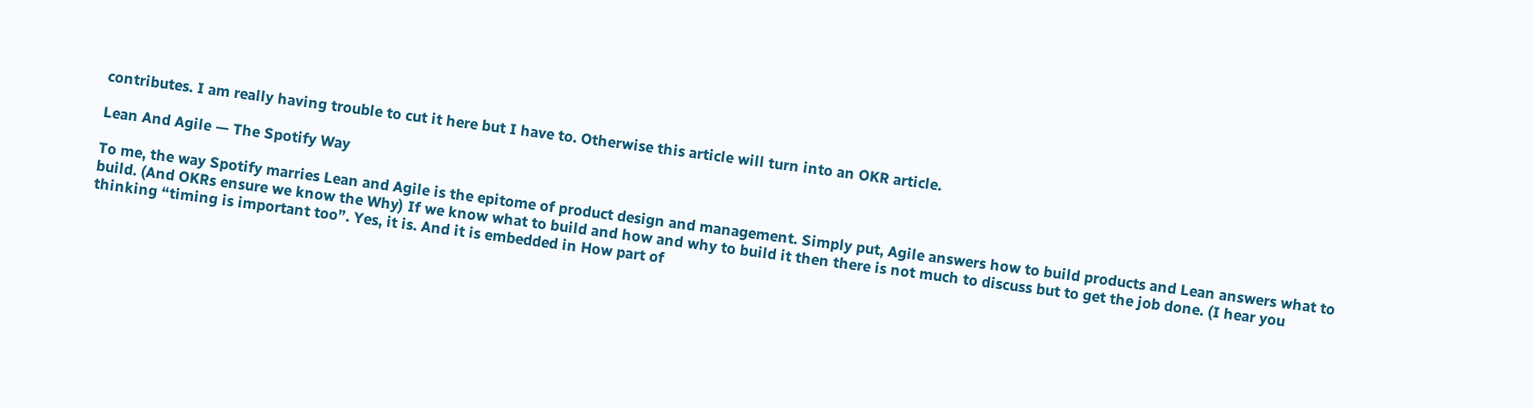contributes. I am really having trouble to cut it here but I have to. Otherwise this article will turn into an OKR article.

Lean And Agile — The Spotify Way

To me, the way Spotify marries Lean and Agile is the epitome of product design and management. Simply put, Agile answers how to build products and Lean answers what to build. (And OKRs ensure we know the Why) If we know what to build and how and why to build it then there is not much to discuss but to get the job done. (I hear you thinking “timing is important too”. Yes, it is. And it is embedded in How part of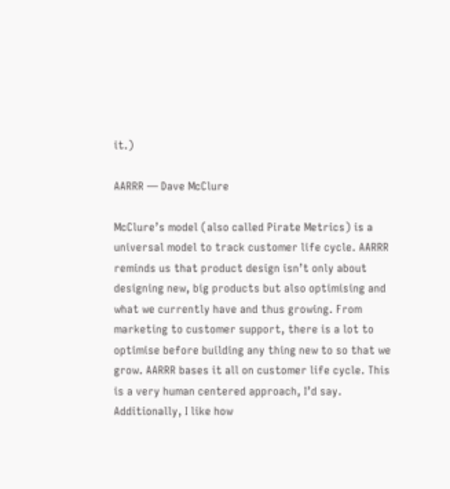it.)

AARRR — Dave McClure

McClure’s model (also called Pirate Metrics) is a universal model to track customer life cycle. AARRR reminds us that product design isn’t only about designing new, big products but also optimising and what we currently have and thus growing. From marketing to customer support, there is a lot to optimise before building any thing new to so that we grow. AARRR bases it all on customer life cycle. This is a very human centered approach, I’d say. Additionally, I like how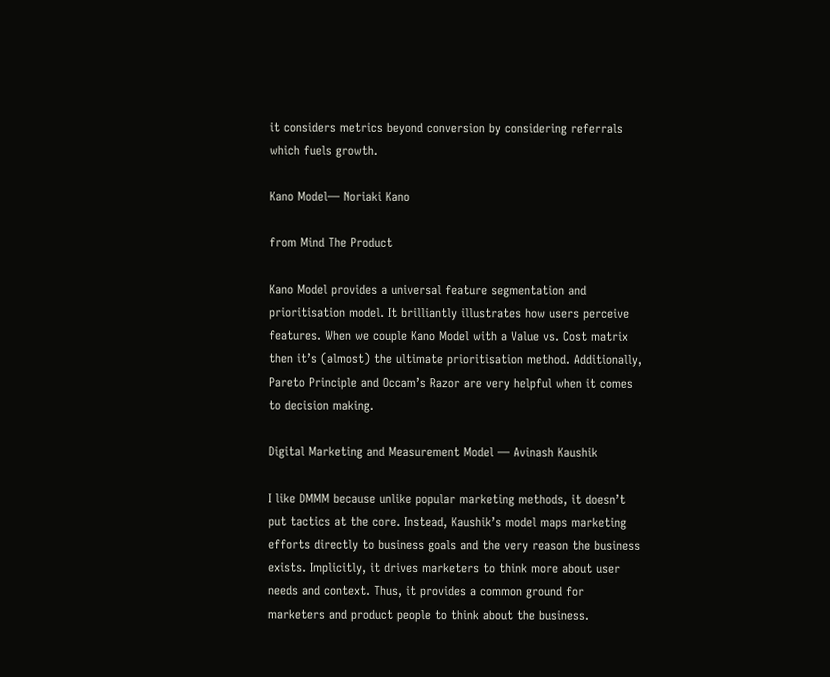it considers metrics beyond conversion by considering referrals which fuels growth.

Kano Model— Noriaki Kano

from Mind The Product

Kano Model provides a universal feature segmentation and prioritisation model. It brilliantly illustrates how users perceive features. When we couple Kano Model with a Value vs. Cost matrix then it’s (almost) the ultimate prioritisation method. Additionally, Pareto Principle and Occam’s Razor are very helpful when it comes to decision making.

Digital Marketing and Measurement Model — Avinash Kaushik

I like DMMM because unlike popular marketing methods, it doesn’t put tactics at the core. Instead, Kaushik’s model maps marketing efforts directly to business goals and the very reason the business exists. Implicitly, it drives marketers to think more about user needs and context. Thus, it provides a common ground for marketers and product people to think about the business.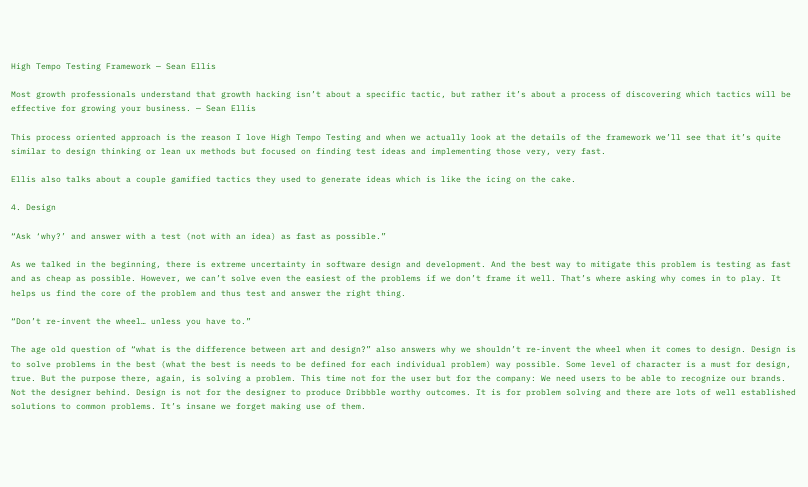High Tempo Testing Framework — Sean Ellis

Most growth professionals understand that growth hacking isn’t about a specific tactic, but rather it’s about a process of discovering which tactics will be effective for growing your business. — Sean Ellis

This process oriented approach is the reason I love High Tempo Testing and when we actually look at the details of the framework we’ll see that it’s quite similar to design thinking or lean ux methods but focused on finding test ideas and implementing those very, very fast.

Ellis also talks about a couple gamified tactics they used to generate ideas which is like the icing on the cake.

4. Design

“Ask ‘why?’ and answer with a test (not with an idea) as fast as possible.”

As we talked in the beginning, there is extreme uncertainty in software design and development. And the best way to mitigate this problem is testing as fast and as cheap as possible. However, we can’t solve even the easiest of the problems if we don’t frame it well. That’s where asking why comes in to play. It helps us find the core of the problem and thus test and answer the right thing.

“Don’t re-invent the wheel… unless you have to.”

The age old question of “what is the difference between art and design?” also answers why we shouldn’t re-invent the wheel when it comes to design. Design is to solve problems in the best (what the best is needs to be defined for each individual problem) way possible. Some level of character is a must for design, true. But the purpose there, again, is solving a problem. This time not for the user but for the company: We need users to be able to recognize our brands. Not the designer behind. Design is not for the designer to produce Dribbble worthy outcomes. It is for problem solving and there are lots of well established solutions to common problems. It’s insane we forget making use of them.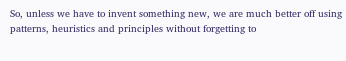So, unless we have to invent something new, we are much better off using patterns, heuristics and principles without forgetting to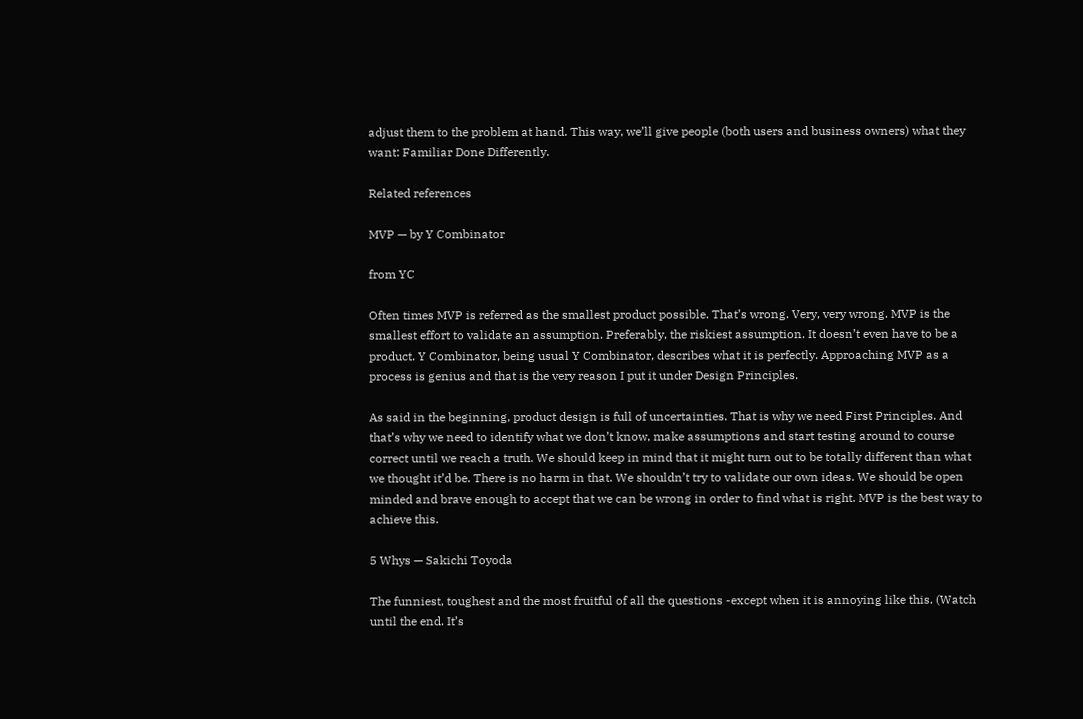adjust them to the problem at hand. This way, we’ll give people (both users and business owners) what they want: Familiar Done Differently.

Related references

MVP — by Y Combinator

from YC

Often times MVP is referred as the smallest product possible. That’s wrong. Very, very wrong. MVP is the smallest effort to validate an assumption. Preferably, the riskiest assumption. It doesn’t even have to be a product. Y Combinator, being usual Y Combinator, describes what it is perfectly. Approaching MVP as a process is genius and that is the very reason I put it under Design Principles.

As said in the beginning, product design is full of uncertainties. That is why we need First Principles. And that’s why we need to identify what we don’t know, make assumptions and start testing around to course correct until we reach a truth. We should keep in mind that it might turn out to be totally different than what we thought it’d be. There is no harm in that. We shouldn’t try to validate our own ideas. We should be open minded and brave enough to accept that we can be wrong in order to find what is right. MVP is the best way to achieve this.

5 Whys — Sakichi Toyoda

The funniest, toughest and the most fruitful of all the questions -except when it is annoying like this. (Watch until the end. It’s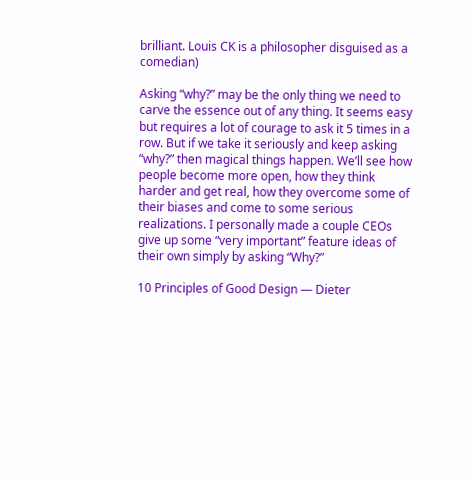brilliant. Louis CK is a philosopher disguised as a comedian)

Asking “why?” may be the only thing we need to carve the essence out of any thing. It seems easy but requires a lot of courage to ask it 5 times in a row. But if we take it seriously and keep asking “why?” then magical things happen. We’ll see how people become more open, how they think harder and get real, how they overcome some of their biases and come to some serious realizations. I personally made a couple CEOs give up some “very important” feature ideas of their own simply by asking “Why?”

10 Principles of Good Design — Dieter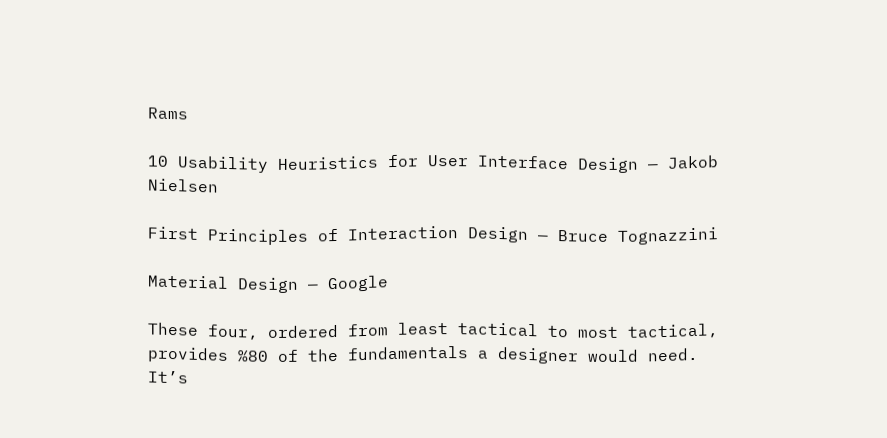Rams

10 Usability Heuristics for User Interface Design — Jakob Nielsen

First Principles of Interaction Design — Bruce Tognazzini

Material Design — Google

These four, ordered from least tactical to most tactical, provides %80 of the fundamentals a designer would need. It’s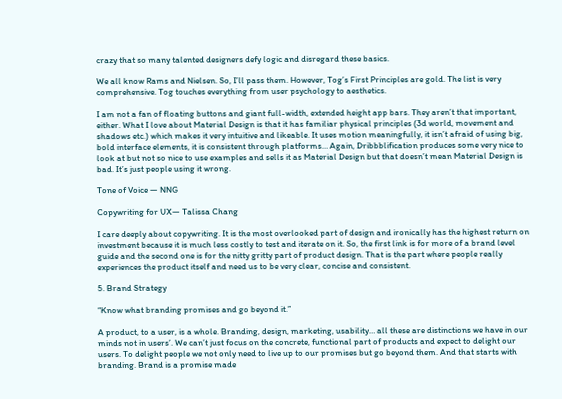crazy that so many talented designers defy logic and disregard these basics.

We all know Rams and Nielsen. So, I’ll pass them. However, Tog’s First Principles are gold. The list is very comprehensive. Tog touches everything from user psychology to aesthetics.

I am not a fan of floating buttons and giant full-width, extended height app bars. They aren’t that important, either. What I love about Material Design is that it has familiar physical principles (3d world, movement and shadows etc.) which makes it very intuitive and likeable. It uses motion meaningfully, it isn’t afraid of using big, bold interface elements, it is consistent through platforms… Again, Dribbblification produces some very nice to look at but not so nice to use examples and sells it as Material Design but that doesn’t mean Material Design is bad. It’s just people using it wrong.

Tone of Voice — NNG

Copywriting for UX— Talissa Chang

I care deeply about copywriting. It is the most overlooked part of design and ironically has the highest return on investment because it is much less costly to test and iterate on it. So, the first link is for more of a brand level guide and the second one is for the nitty gritty part of product design. That is the part where people really experiences the product itself and need us to be very clear, concise and consistent.

5. Brand Strategy

“Know what branding promises and go beyond it.”

A product, to a user, is a whole. Branding, design, marketing, usability… all these are distinctions we have in our minds not in users’. We can’t just focus on the concrete, functional part of products and expect to delight our users. To delight people we not only need to live up to our promises but go beyond them. And that starts with branding. Brand is a promise made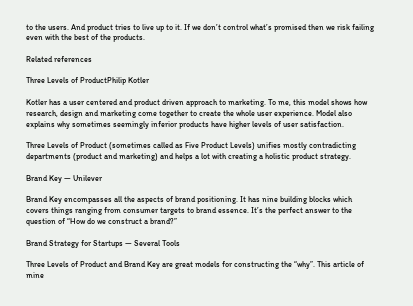to the users. And product tries to live up to it. If we don’t control what’s promised then we risk failing even with the best of the products.

Related references

Three Levels of ProductPhilip Kotler

Kotler has a user centered and product driven approach to marketing. To me, this model shows how research, design and marketing come together to create the whole user experience. Model also explains why sometimes seemingly inferior products have higher levels of user satisfaction.

Three Levels of Product (sometimes called as Five Product Levels) unifies mostly contradicting departments (product and marketing) and helps a lot with creating a holistic product strategy.

Brand Key — Unilever

Brand Key encompasses all the aspects of brand positioning. It has nine building blocks which covers things ranging from consumer targets to brand essence. It’s the perfect answer to the question of “How do we construct a brand?”

Brand Strategy for Startups — Several Tools

Three Levels of Product and Brand Key are great models for constructing the “why”. This article of mine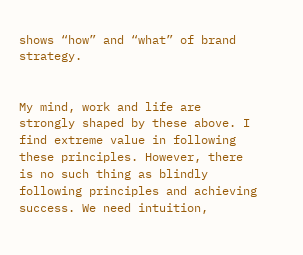shows “how” and “what” of brand strategy.


My mind, work and life are strongly shaped by these above. I find extreme value in following these principles. However, there is no such thing as blindly following principles and achieving success. We need intuition,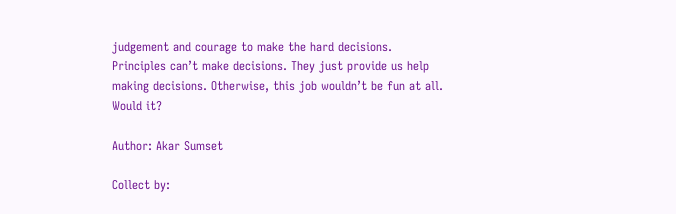judgement and courage to make the hard decisions. Principles can’t make decisions. They just provide us help making decisions. Otherwise, this job wouldn’t be fun at all. Would it?

Author: Akar Sumset

Collect by: